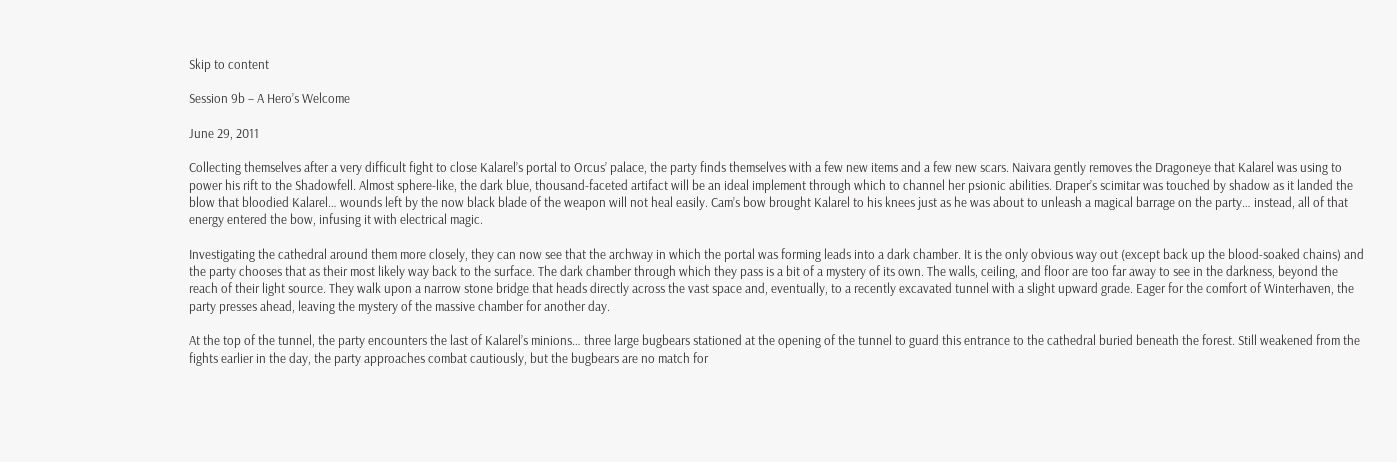Skip to content

Session 9b – A Hero’s Welcome

June 29, 2011

Collecting themselves after a very difficult fight to close Kalarel’s portal to Orcus’ palace, the party finds themselves with a few new items and a few new scars. Naivara gently removes the Dragoneye that Kalarel was using to power his rift to the Shadowfell. Almost sphere-like, the dark blue, thousand-faceted artifact will be an ideal implement through which to channel her psionic abilities. Draper’s scimitar was touched by shadow as it landed the blow that bloodied Kalarel… wounds left by the now black blade of the weapon will not heal easily. Cam’s bow brought Kalarel to his knees just as he was about to unleash a magical barrage on the party… instead, all of that energy entered the bow, infusing it with electrical magic.

Investigating the cathedral around them more closely, they can now see that the archway in which the portal was forming leads into a dark chamber. It is the only obvious way out (except back up the blood-soaked chains) and the party chooses that as their most likely way back to the surface. The dark chamber through which they pass is a bit of a mystery of its own. The walls, ceiling, and floor are too far away to see in the darkness, beyond the reach of their light source. They walk upon a narrow stone bridge that heads directly across the vast space and, eventually, to a recently excavated tunnel with a slight upward grade. Eager for the comfort of Winterhaven, the party presses ahead, leaving the mystery of the massive chamber for another day.

At the top of the tunnel, the party encounters the last of Kalarel’s minions… three large bugbears stationed at the opening of the tunnel to guard this entrance to the cathedral buried beneath the forest. Still weakened from the fights earlier in the day, the party approaches combat cautiously, but the bugbears are no match for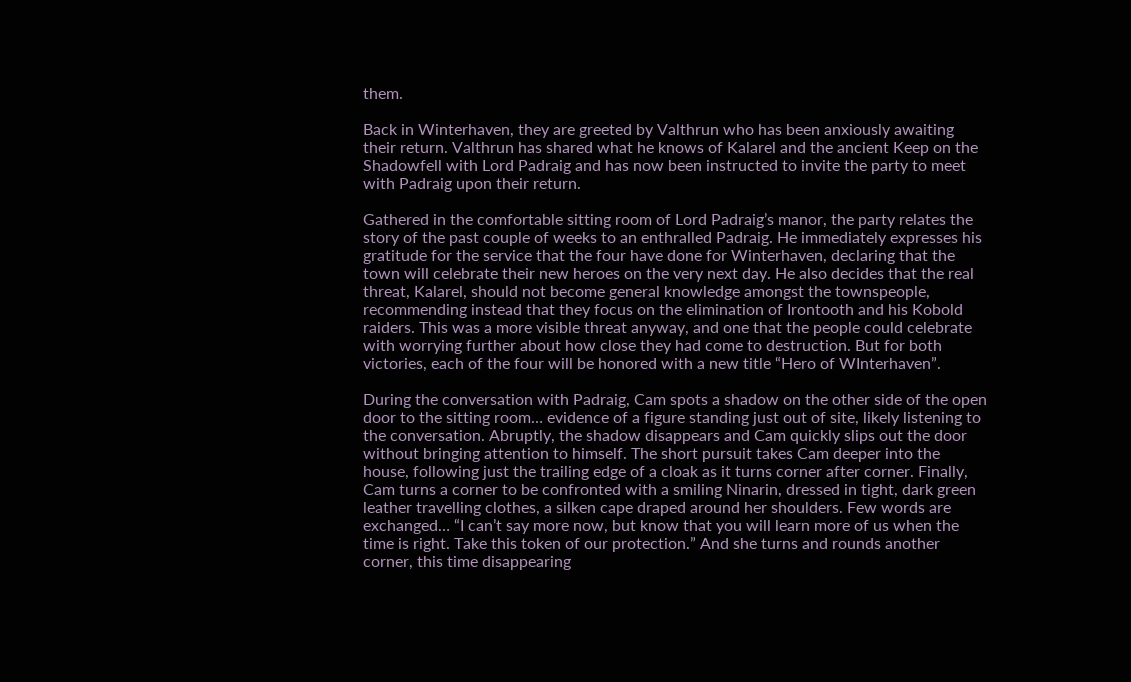them.

Back in Winterhaven, they are greeted by Valthrun who has been anxiously awaiting their return. Valthrun has shared what he knows of Kalarel and the ancient Keep on the Shadowfell with Lord Padraig and has now been instructed to invite the party to meet with Padraig upon their return.

Gathered in the comfortable sitting room of Lord Padraig’s manor, the party relates the story of the past couple of weeks to an enthralled Padraig. He immediately expresses his gratitude for the service that the four have done for Winterhaven, declaring that the town will celebrate their new heroes on the very next day. He also decides that the real threat, Kalarel, should not become general knowledge amongst the townspeople, recommending instead that they focus on the elimination of Irontooth and his Kobold raiders. This was a more visible threat anyway, and one that the people could celebrate with worrying further about how close they had come to destruction. But for both victories, each of the four will be honored with a new title “Hero of WInterhaven”.

During the conversation with Padraig, Cam spots a shadow on the other side of the open door to the sitting room… evidence of a figure standing just out of site, likely listening to the conversation. Abruptly, the shadow disappears and Cam quickly slips out the door without bringing attention to himself. The short pursuit takes Cam deeper into the house, following just the trailing edge of a cloak as it turns corner after corner. Finally, Cam turns a corner to be confronted with a smiling Ninarin, dressed in tight, dark green leather travelling clothes, a silken cape draped around her shoulders. Few words are exchanged… “I can’t say more now, but know that you will learn more of us when the time is right. Take this token of our protection.” And she turns and rounds another corner, this time disappearing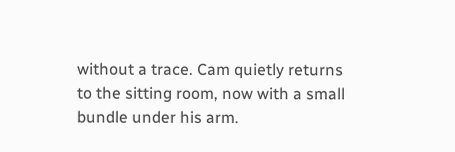without a trace. Cam quietly returns to the sitting room, now with a small bundle under his arm.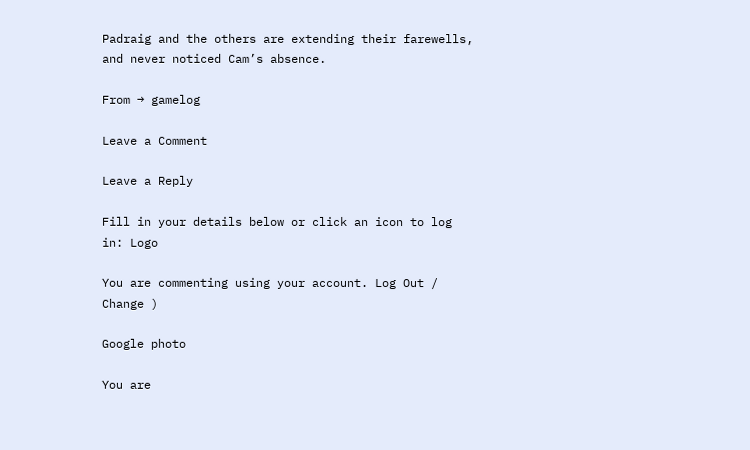Padraig and the others are extending their farewells, and never noticed Cam’s absence.

From → gamelog

Leave a Comment

Leave a Reply

Fill in your details below or click an icon to log in: Logo

You are commenting using your account. Log Out /  Change )

Google photo

You are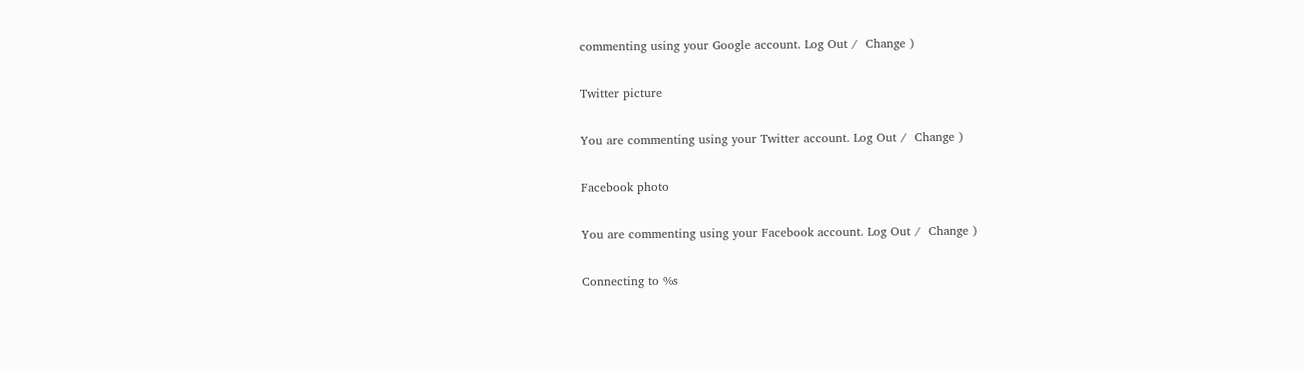commenting using your Google account. Log Out /  Change )

Twitter picture

You are commenting using your Twitter account. Log Out /  Change )

Facebook photo

You are commenting using your Facebook account. Log Out /  Change )

Connecting to %s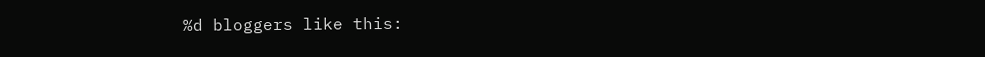%d bloggers like this: